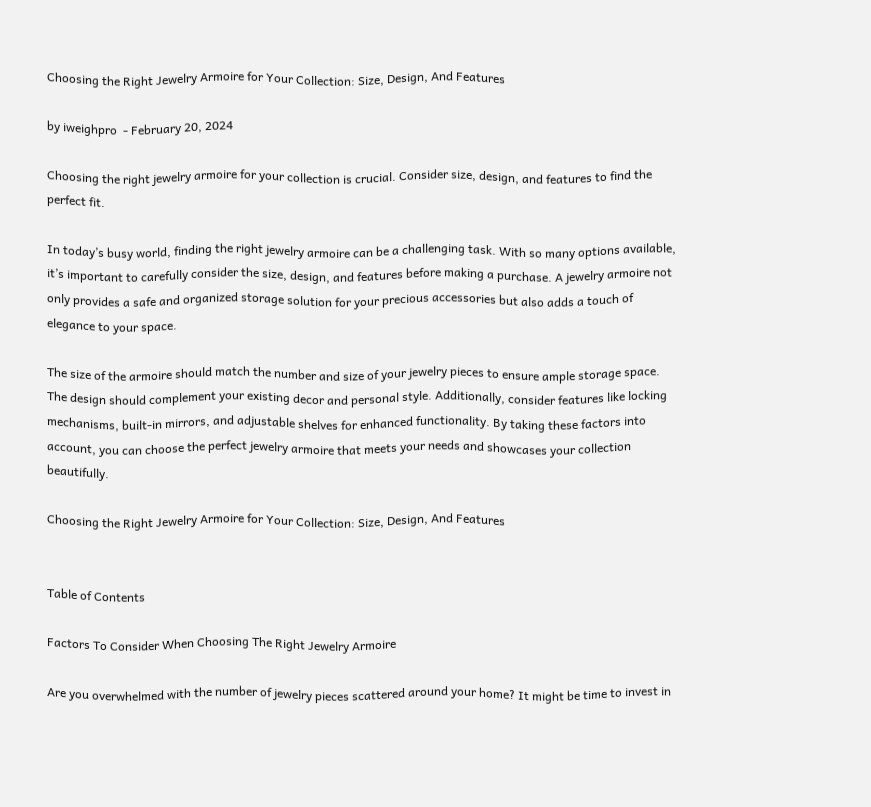Choosing the Right Jewelry Armoire for Your Collection: Size, Design, And Features

by iweighpro  - February 20, 2024

Choosing the right jewelry armoire for your collection is crucial. Consider size, design, and features to find the perfect fit.

In today’s busy world, finding the right jewelry armoire can be a challenging task. With so many options available, it’s important to carefully consider the size, design, and features before making a purchase. A jewelry armoire not only provides a safe and organized storage solution for your precious accessories but also adds a touch of elegance to your space.

The size of the armoire should match the number and size of your jewelry pieces to ensure ample storage space. The design should complement your existing decor and personal style. Additionally, consider features like locking mechanisms, built-in mirrors, and adjustable shelves for enhanced functionality. By taking these factors into account, you can choose the perfect jewelry armoire that meets your needs and showcases your collection beautifully.

Choosing the Right Jewelry Armoire for Your Collection: Size, Design, And Features


Table of Contents

Factors To Consider When Choosing The Right Jewelry Armoire

Are you overwhelmed with the number of jewelry pieces scattered around your home? It might be time to invest in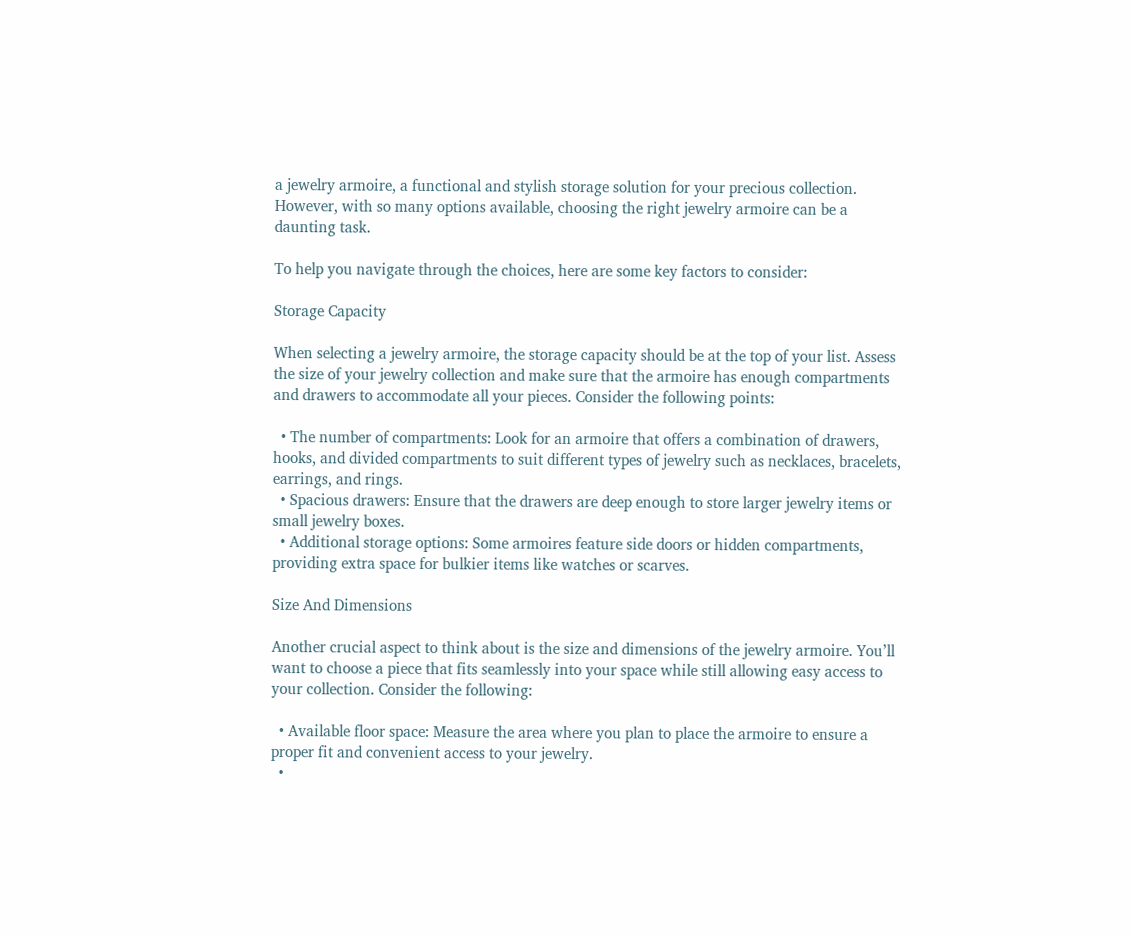a jewelry armoire, a functional and stylish storage solution for your precious collection. However, with so many options available, choosing the right jewelry armoire can be a daunting task.

To help you navigate through the choices, here are some key factors to consider:

Storage Capacity

When selecting a jewelry armoire, the storage capacity should be at the top of your list. Assess the size of your jewelry collection and make sure that the armoire has enough compartments and drawers to accommodate all your pieces. Consider the following points:

  • The number of compartments: Look for an armoire that offers a combination of drawers, hooks, and divided compartments to suit different types of jewelry such as necklaces, bracelets, earrings, and rings.
  • Spacious drawers: Ensure that the drawers are deep enough to store larger jewelry items or small jewelry boxes.
  • Additional storage options: Some armoires feature side doors or hidden compartments, providing extra space for bulkier items like watches or scarves.

Size And Dimensions

Another crucial aspect to think about is the size and dimensions of the jewelry armoire. You’ll want to choose a piece that fits seamlessly into your space while still allowing easy access to your collection. Consider the following:

  • Available floor space: Measure the area where you plan to place the armoire to ensure a proper fit and convenient access to your jewelry.
  •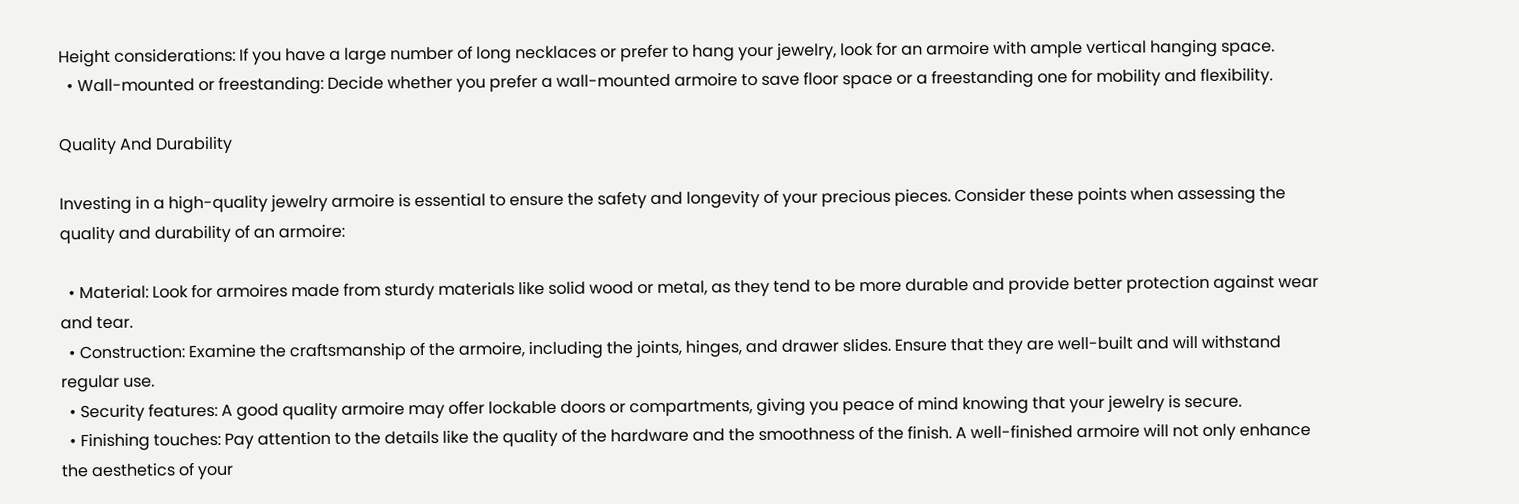Height considerations: If you have a large number of long necklaces or prefer to hang your jewelry, look for an armoire with ample vertical hanging space.
  • Wall-mounted or freestanding: Decide whether you prefer a wall-mounted armoire to save floor space or a freestanding one for mobility and flexibility.

Quality And Durability

Investing in a high-quality jewelry armoire is essential to ensure the safety and longevity of your precious pieces. Consider these points when assessing the quality and durability of an armoire:

  • Material: Look for armoires made from sturdy materials like solid wood or metal, as they tend to be more durable and provide better protection against wear and tear.
  • Construction: Examine the craftsmanship of the armoire, including the joints, hinges, and drawer slides. Ensure that they are well-built and will withstand regular use.
  • Security features: A good quality armoire may offer lockable doors or compartments, giving you peace of mind knowing that your jewelry is secure.
  • Finishing touches: Pay attention to the details like the quality of the hardware and the smoothness of the finish. A well-finished armoire will not only enhance the aesthetics of your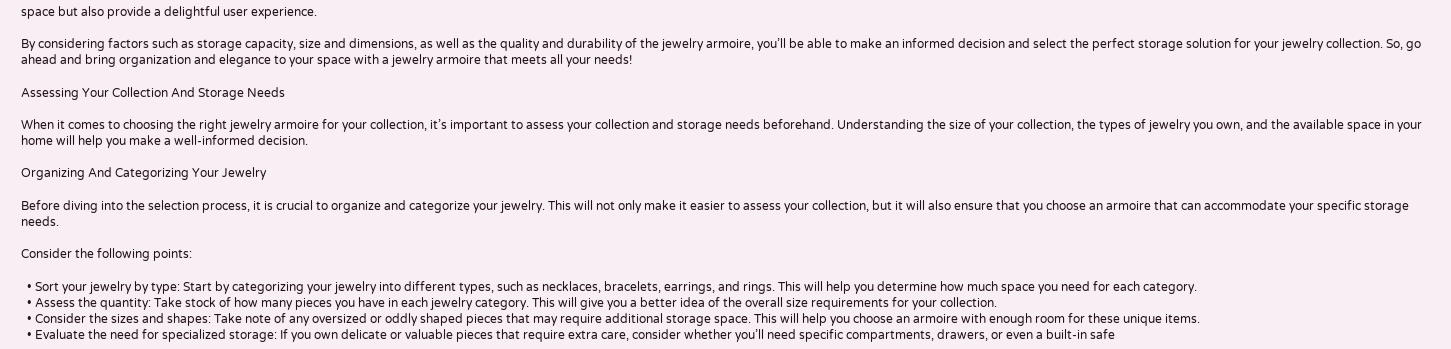space but also provide a delightful user experience.

By considering factors such as storage capacity, size and dimensions, as well as the quality and durability of the jewelry armoire, you’ll be able to make an informed decision and select the perfect storage solution for your jewelry collection. So, go ahead and bring organization and elegance to your space with a jewelry armoire that meets all your needs!

Assessing Your Collection And Storage Needs

When it comes to choosing the right jewelry armoire for your collection, it’s important to assess your collection and storage needs beforehand. Understanding the size of your collection, the types of jewelry you own, and the available space in your home will help you make a well-informed decision.

Organizing And Categorizing Your Jewelry

Before diving into the selection process, it is crucial to organize and categorize your jewelry. This will not only make it easier to assess your collection, but it will also ensure that you choose an armoire that can accommodate your specific storage needs.

Consider the following points:

  • Sort your jewelry by type: Start by categorizing your jewelry into different types, such as necklaces, bracelets, earrings, and rings. This will help you determine how much space you need for each category.
  • Assess the quantity: Take stock of how many pieces you have in each jewelry category. This will give you a better idea of the overall size requirements for your collection.
  • Consider the sizes and shapes: Take note of any oversized or oddly shaped pieces that may require additional storage space. This will help you choose an armoire with enough room for these unique items.
  • Evaluate the need for specialized storage: If you own delicate or valuable pieces that require extra care, consider whether you’ll need specific compartments, drawers, or even a built-in safe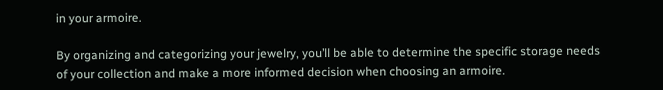in your armoire.

By organizing and categorizing your jewelry, you’ll be able to determine the specific storage needs of your collection and make a more informed decision when choosing an armoire.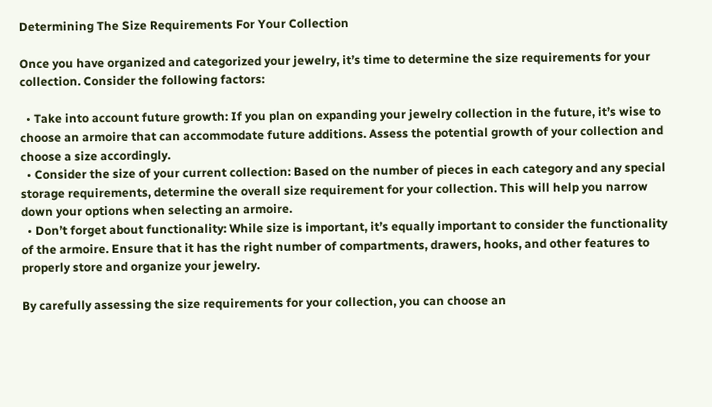Determining The Size Requirements For Your Collection

Once you have organized and categorized your jewelry, it’s time to determine the size requirements for your collection. Consider the following factors:

  • Take into account future growth: If you plan on expanding your jewelry collection in the future, it’s wise to choose an armoire that can accommodate future additions. Assess the potential growth of your collection and choose a size accordingly.
  • Consider the size of your current collection: Based on the number of pieces in each category and any special storage requirements, determine the overall size requirement for your collection. This will help you narrow down your options when selecting an armoire.
  • Don’t forget about functionality: While size is important, it’s equally important to consider the functionality of the armoire. Ensure that it has the right number of compartments, drawers, hooks, and other features to properly store and organize your jewelry.

By carefully assessing the size requirements for your collection, you can choose an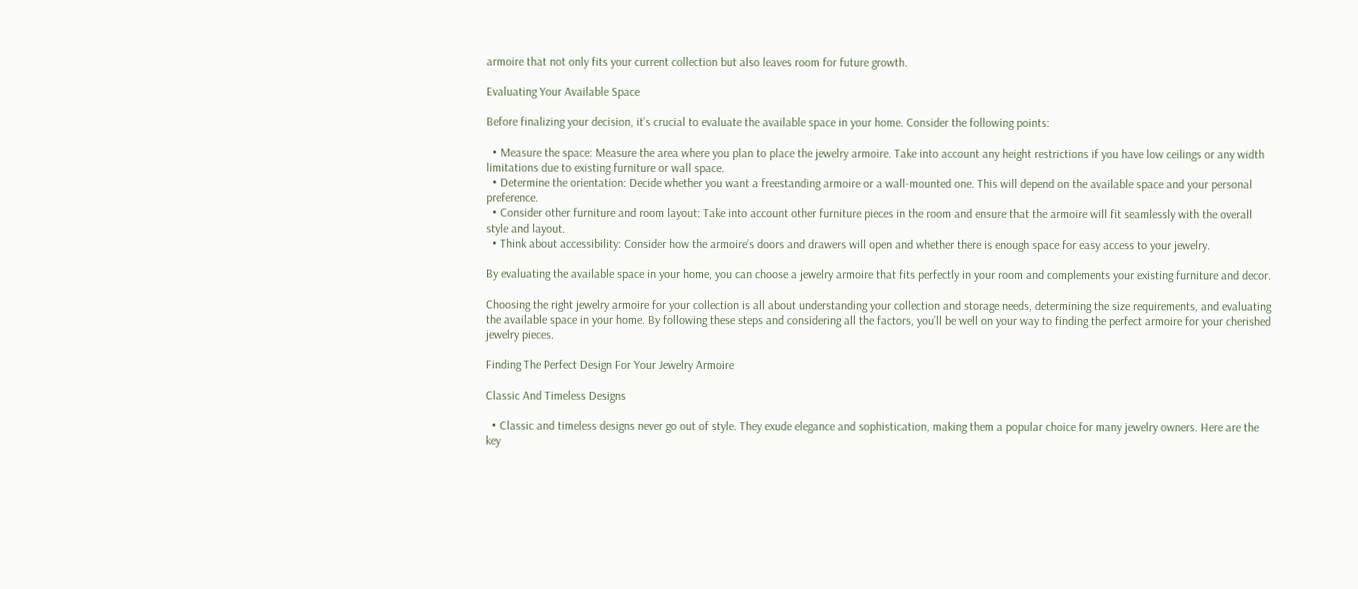armoire that not only fits your current collection but also leaves room for future growth.

Evaluating Your Available Space

Before finalizing your decision, it’s crucial to evaluate the available space in your home. Consider the following points:

  • Measure the space: Measure the area where you plan to place the jewelry armoire. Take into account any height restrictions if you have low ceilings or any width limitations due to existing furniture or wall space.
  • Determine the orientation: Decide whether you want a freestanding armoire or a wall-mounted one. This will depend on the available space and your personal preference.
  • Consider other furniture and room layout: Take into account other furniture pieces in the room and ensure that the armoire will fit seamlessly with the overall style and layout.
  • Think about accessibility: Consider how the armoire’s doors and drawers will open and whether there is enough space for easy access to your jewelry.

By evaluating the available space in your home, you can choose a jewelry armoire that fits perfectly in your room and complements your existing furniture and decor.

Choosing the right jewelry armoire for your collection is all about understanding your collection and storage needs, determining the size requirements, and evaluating the available space in your home. By following these steps and considering all the factors, you’ll be well on your way to finding the perfect armoire for your cherished jewelry pieces.

Finding The Perfect Design For Your Jewelry Armoire

Classic And Timeless Designs

  • Classic and timeless designs never go out of style. They exude elegance and sophistication, making them a popular choice for many jewelry owners. Here are the key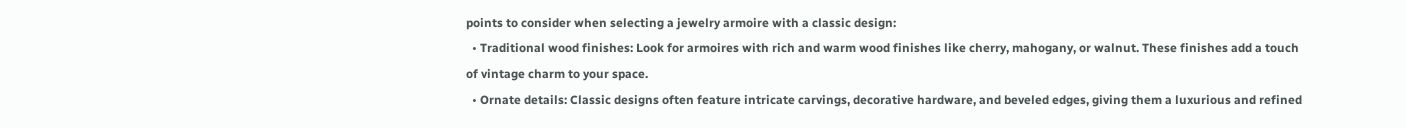points to consider when selecting a jewelry armoire with a classic design:
  • Traditional wood finishes: Look for armoires with rich and warm wood finishes like cherry, mahogany, or walnut. These finishes add a touch of vintage charm to your space.
  • Ornate details: Classic designs often feature intricate carvings, decorative hardware, and beveled edges, giving them a luxurious and refined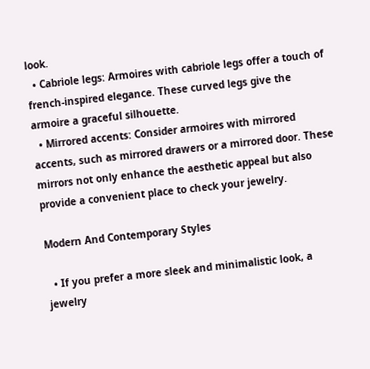look.
  • Cabriole legs: Armoires with cabriole legs offer a touch of french-inspired elegance. These curved legs give the armoire a graceful silhouette.
  • Mirrored accents: Consider armoires with mirrored accents, such as mirrored drawers or a mirrored door. These mirrors not only enhance the aesthetic appeal but also provide a convenient place to check your jewelry.

Modern And Contemporary Styles

  • If you prefer a more sleek and minimalistic look, a jewelry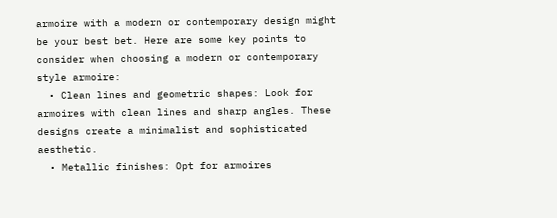armoire with a modern or contemporary design might be your best bet. Here are some key points to consider when choosing a modern or contemporary style armoire:
  • Clean lines and geometric shapes: Look for armoires with clean lines and sharp angles. These designs create a minimalist and sophisticated aesthetic.
  • Metallic finishes: Opt for armoires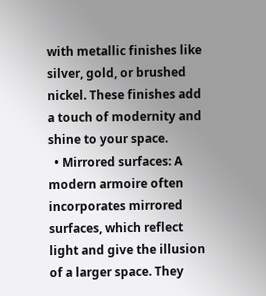with metallic finishes like silver, gold, or brushed nickel. These finishes add a touch of modernity and shine to your space.
  • Mirrored surfaces: A modern armoire often incorporates mirrored surfaces, which reflect light and give the illusion of a larger space. They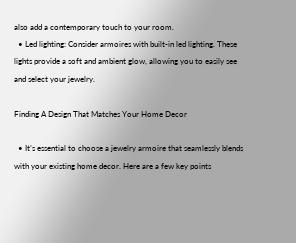also add a contemporary touch to your room.
  • Led lighting: Consider armoires with built-in led lighting. These lights provide a soft and ambient glow, allowing you to easily see and select your jewelry.

Finding A Design That Matches Your Home Decor

  • It’s essential to choose a jewelry armoire that seamlessly blends with your existing home decor. Here are a few key points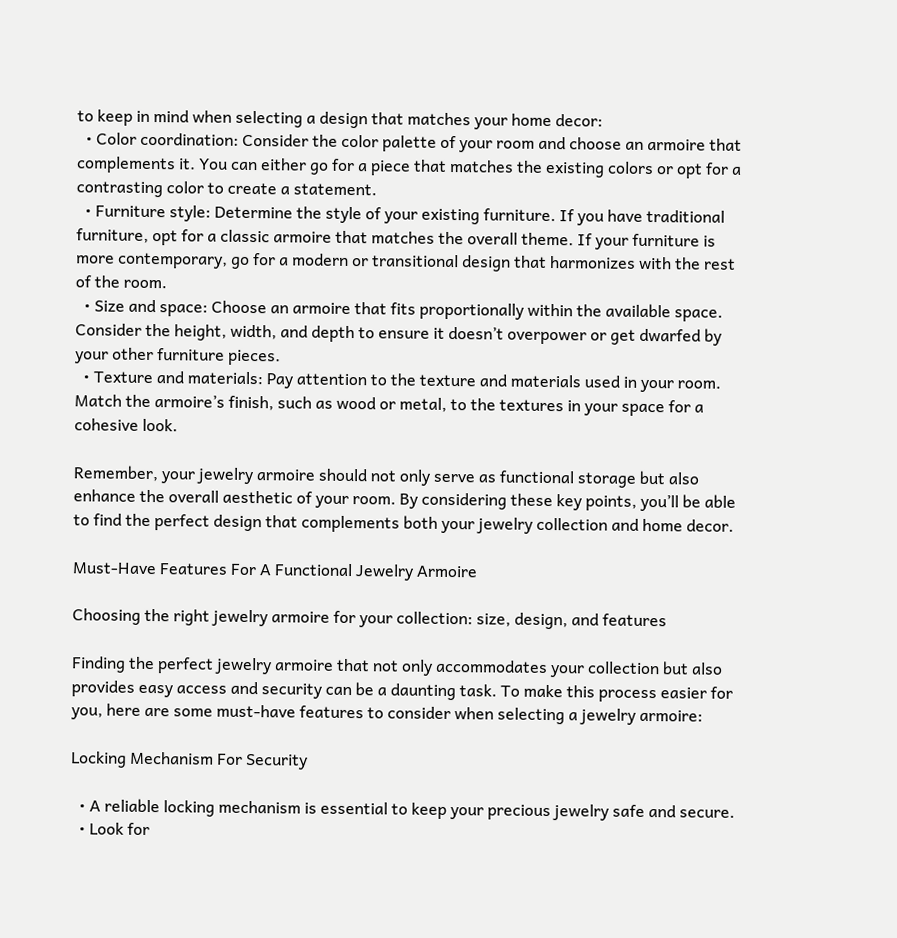to keep in mind when selecting a design that matches your home decor:
  • Color coordination: Consider the color palette of your room and choose an armoire that complements it. You can either go for a piece that matches the existing colors or opt for a contrasting color to create a statement.
  • Furniture style: Determine the style of your existing furniture. If you have traditional furniture, opt for a classic armoire that matches the overall theme. If your furniture is more contemporary, go for a modern or transitional design that harmonizes with the rest of the room.
  • Size and space: Choose an armoire that fits proportionally within the available space. Consider the height, width, and depth to ensure it doesn’t overpower or get dwarfed by your other furniture pieces.
  • Texture and materials: Pay attention to the texture and materials used in your room. Match the armoire’s finish, such as wood or metal, to the textures in your space for a cohesive look.

Remember, your jewelry armoire should not only serve as functional storage but also enhance the overall aesthetic of your room. By considering these key points, you’ll be able to find the perfect design that complements both your jewelry collection and home decor.

Must-Have Features For A Functional Jewelry Armoire

Choosing the right jewelry armoire for your collection: size, design, and features

Finding the perfect jewelry armoire that not only accommodates your collection but also provides easy access and security can be a daunting task. To make this process easier for you, here are some must-have features to consider when selecting a jewelry armoire:

Locking Mechanism For Security

  • A reliable locking mechanism is essential to keep your precious jewelry safe and secure.
  • Look for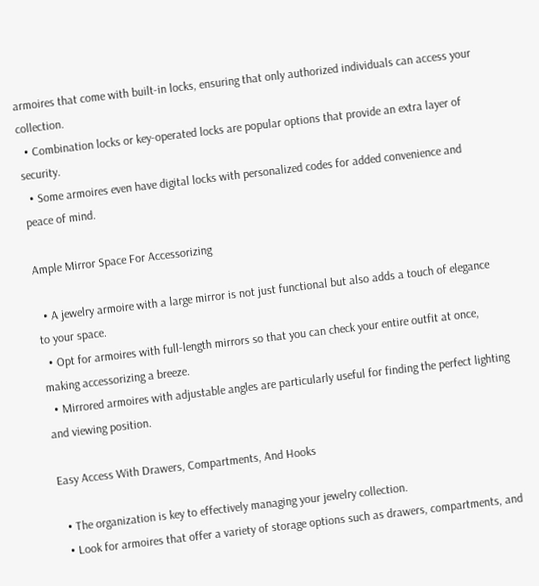armoires that come with built-in locks, ensuring that only authorized individuals can access your collection.
  • Combination locks or key-operated locks are popular options that provide an extra layer of security.
  • Some armoires even have digital locks with personalized codes for added convenience and peace of mind.

Ample Mirror Space For Accessorizing

  • A jewelry armoire with a large mirror is not just functional but also adds a touch of elegance to your space.
  • Opt for armoires with full-length mirrors so that you can check your entire outfit at once, making accessorizing a breeze.
  • Mirrored armoires with adjustable angles are particularly useful for finding the perfect lighting and viewing position.

Easy Access With Drawers, Compartments, And Hooks

  • The organization is key to effectively managing your jewelry collection.
  • Look for armoires that offer a variety of storage options such as drawers, compartments, and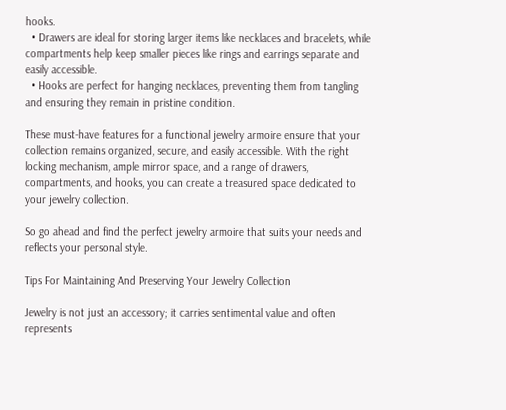hooks.
  • Drawers are ideal for storing larger items like necklaces and bracelets, while compartments help keep smaller pieces like rings and earrings separate and easily accessible.
  • Hooks are perfect for hanging necklaces, preventing them from tangling and ensuring they remain in pristine condition.

These must-have features for a functional jewelry armoire ensure that your collection remains organized, secure, and easily accessible. With the right locking mechanism, ample mirror space, and a range of drawers, compartments, and hooks, you can create a treasured space dedicated to your jewelry collection.

So go ahead and find the perfect jewelry armoire that suits your needs and reflects your personal style.

Tips For Maintaining And Preserving Your Jewelry Collection

Jewelry is not just an accessory; it carries sentimental value and often represents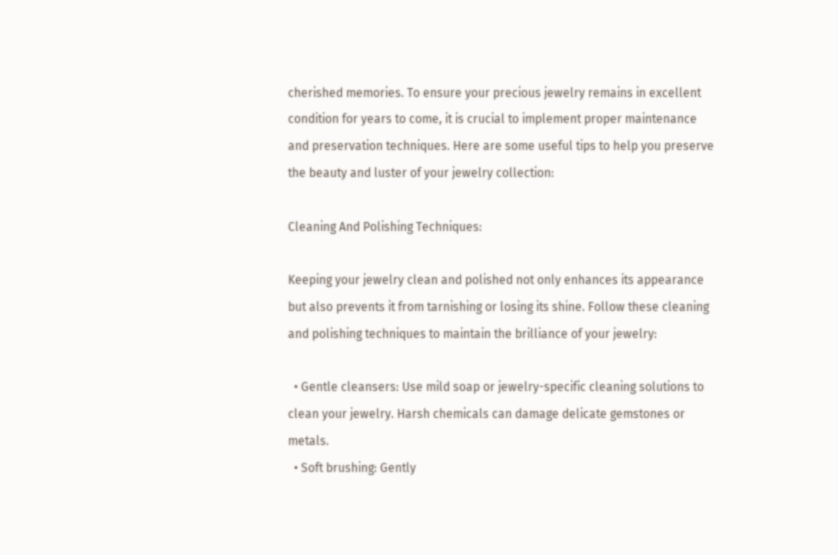cherished memories. To ensure your precious jewelry remains in excellent condition for years to come, it is crucial to implement proper maintenance and preservation techniques. Here are some useful tips to help you preserve the beauty and luster of your jewelry collection:

Cleaning And Polishing Techniques:

Keeping your jewelry clean and polished not only enhances its appearance but also prevents it from tarnishing or losing its shine. Follow these cleaning and polishing techniques to maintain the brilliance of your jewelry:

  • Gentle cleansers: Use mild soap or jewelry-specific cleaning solutions to clean your jewelry. Harsh chemicals can damage delicate gemstones or metals.
  • Soft brushing: Gently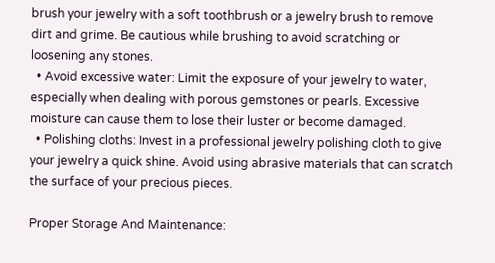brush your jewelry with a soft toothbrush or a jewelry brush to remove dirt and grime. Be cautious while brushing to avoid scratching or loosening any stones.
  • Avoid excessive water: Limit the exposure of your jewelry to water, especially when dealing with porous gemstones or pearls. Excessive moisture can cause them to lose their luster or become damaged.
  • Polishing cloths: Invest in a professional jewelry polishing cloth to give your jewelry a quick shine. Avoid using abrasive materials that can scratch the surface of your precious pieces.

Proper Storage And Maintenance: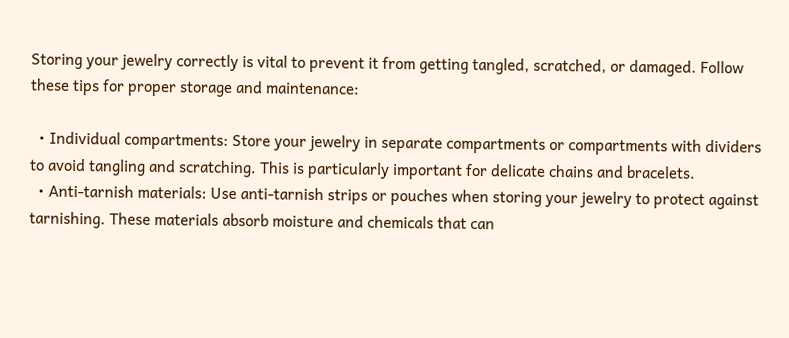Storing your jewelry correctly is vital to prevent it from getting tangled, scratched, or damaged. Follow these tips for proper storage and maintenance:

  • Individual compartments: Store your jewelry in separate compartments or compartments with dividers to avoid tangling and scratching. This is particularly important for delicate chains and bracelets.
  • Anti-tarnish materials: Use anti-tarnish strips or pouches when storing your jewelry to protect against tarnishing. These materials absorb moisture and chemicals that can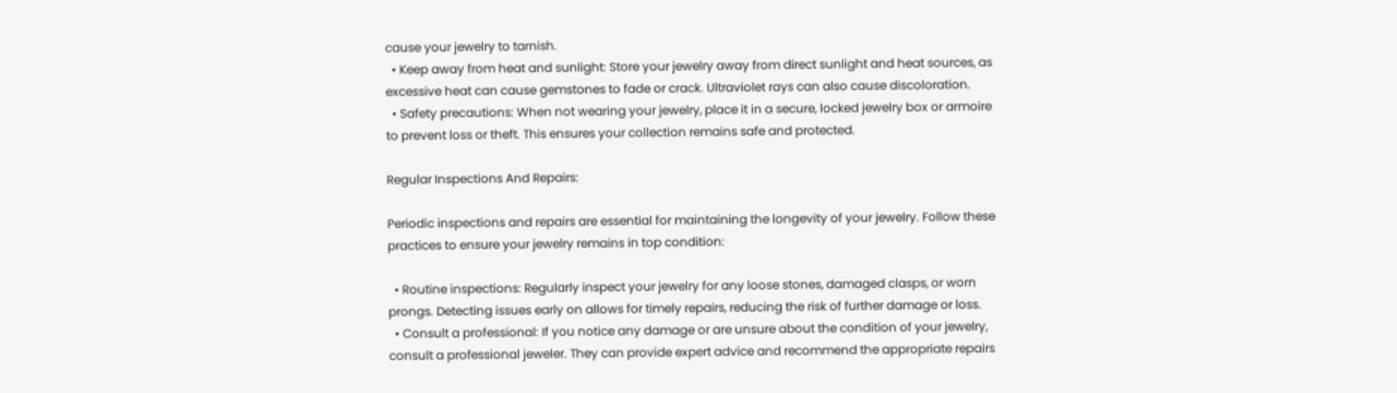cause your jewelry to tarnish.
  • Keep away from heat and sunlight: Store your jewelry away from direct sunlight and heat sources, as excessive heat can cause gemstones to fade or crack. Ultraviolet rays can also cause discoloration.
  • Safety precautions: When not wearing your jewelry, place it in a secure, locked jewelry box or armoire to prevent loss or theft. This ensures your collection remains safe and protected.

Regular Inspections And Repairs:

Periodic inspections and repairs are essential for maintaining the longevity of your jewelry. Follow these practices to ensure your jewelry remains in top condition:

  • Routine inspections: Regularly inspect your jewelry for any loose stones, damaged clasps, or worn prongs. Detecting issues early on allows for timely repairs, reducing the risk of further damage or loss.
  • Consult a professional: If you notice any damage or are unsure about the condition of your jewelry, consult a professional jeweler. They can provide expert advice and recommend the appropriate repairs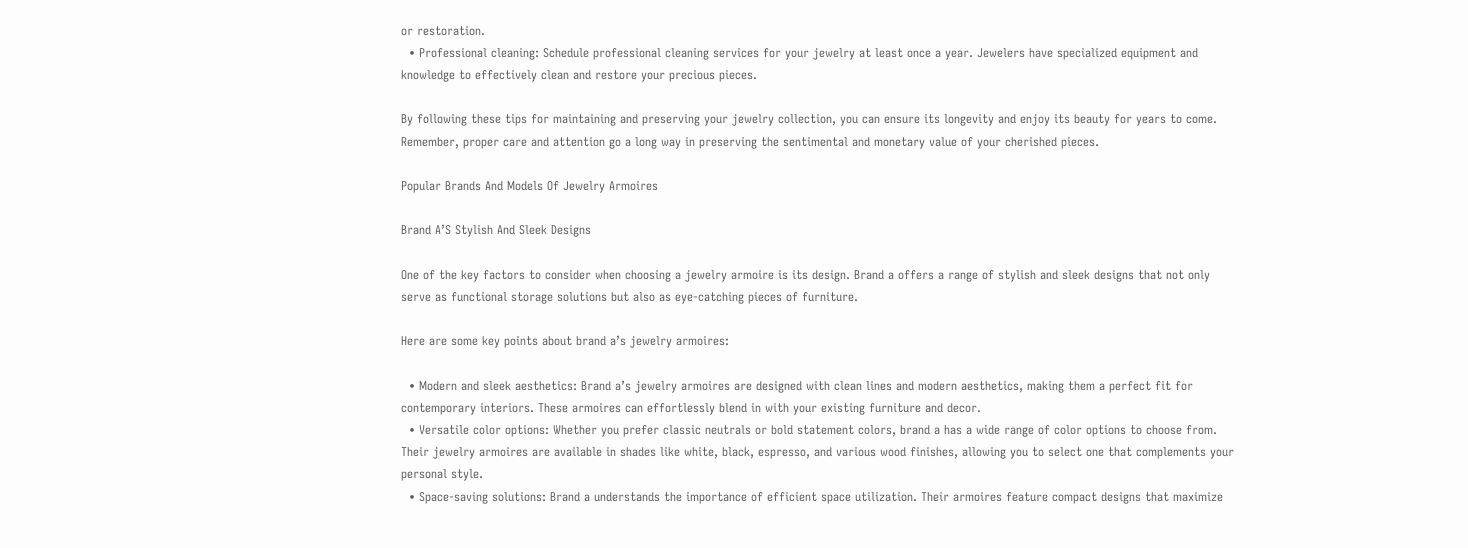or restoration.
  • Professional cleaning: Schedule professional cleaning services for your jewelry at least once a year. Jewelers have specialized equipment and knowledge to effectively clean and restore your precious pieces.

By following these tips for maintaining and preserving your jewelry collection, you can ensure its longevity and enjoy its beauty for years to come. Remember, proper care and attention go a long way in preserving the sentimental and monetary value of your cherished pieces.

Popular Brands And Models Of Jewelry Armoires

Brand A’S Stylish And Sleek Designs

One of the key factors to consider when choosing a jewelry armoire is its design. Brand a offers a range of stylish and sleek designs that not only serve as functional storage solutions but also as eye-catching pieces of furniture.

Here are some key points about brand a’s jewelry armoires:

  • Modern and sleek aesthetics: Brand a’s jewelry armoires are designed with clean lines and modern aesthetics, making them a perfect fit for contemporary interiors. These armoires can effortlessly blend in with your existing furniture and decor.
  • Versatile color options: Whether you prefer classic neutrals or bold statement colors, brand a has a wide range of color options to choose from. Their jewelry armoires are available in shades like white, black, espresso, and various wood finishes, allowing you to select one that complements your personal style.
  • Space-saving solutions: Brand a understands the importance of efficient space utilization. Their armoires feature compact designs that maximize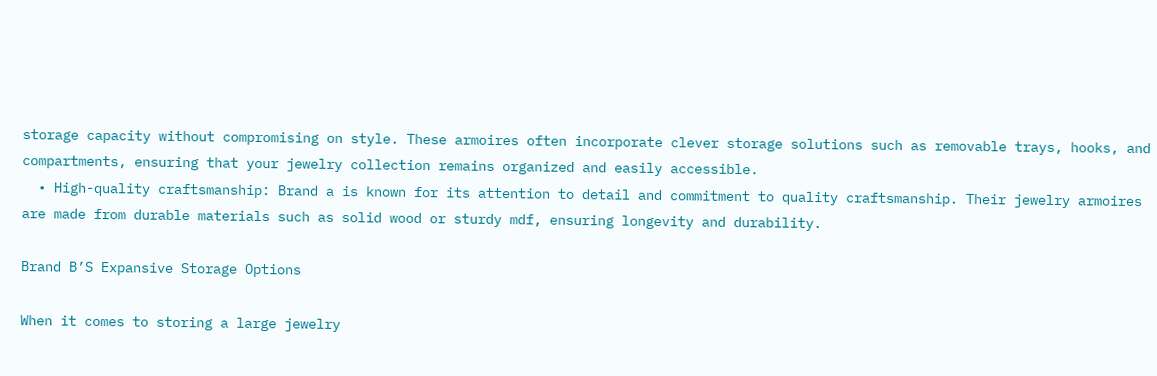storage capacity without compromising on style. These armoires often incorporate clever storage solutions such as removable trays, hooks, and compartments, ensuring that your jewelry collection remains organized and easily accessible.
  • High-quality craftsmanship: Brand a is known for its attention to detail and commitment to quality craftsmanship. Their jewelry armoires are made from durable materials such as solid wood or sturdy mdf, ensuring longevity and durability.

Brand B’S Expansive Storage Options

When it comes to storing a large jewelry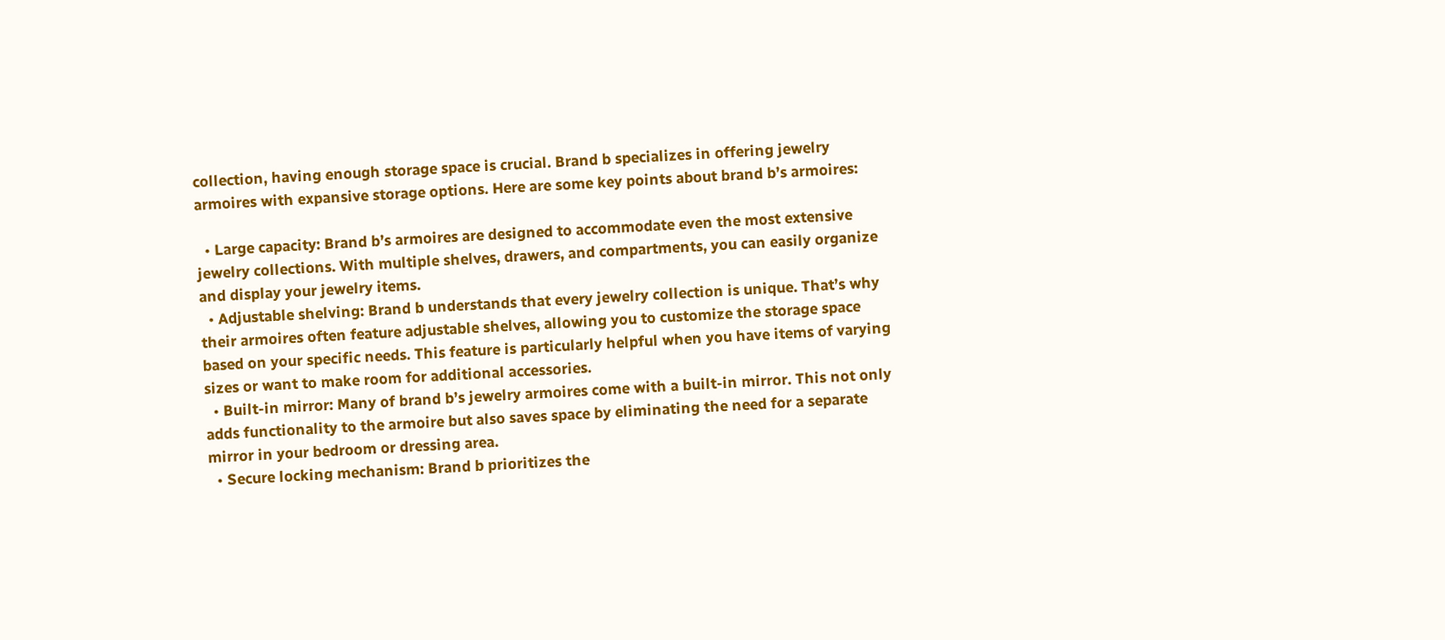collection, having enough storage space is crucial. Brand b specializes in offering jewelry armoires with expansive storage options. Here are some key points about brand b’s armoires:

  • Large capacity: Brand b’s armoires are designed to accommodate even the most extensive jewelry collections. With multiple shelves, drawers, and compartments, you can easily organize and display your jewelry items.
  • Adjustable shelving: Brand b understands that every jewelry collection is unique. That’s why their armoires often feature adjustable shelves, allowing you to customize the storage space based on your specific needs. This feature is particularly helpful when you have items of varying sizes or want to make room for additional accessories.
  • Built-in mirror: Many of brand b’s jewelry armoires come with a built-in mirror. This not only adds functionality to the armoire but also saves space by eliminating the need for a separate mirror in your bedroom or dressing area.
  • Secure locking mechanism: Brand b prioritizes the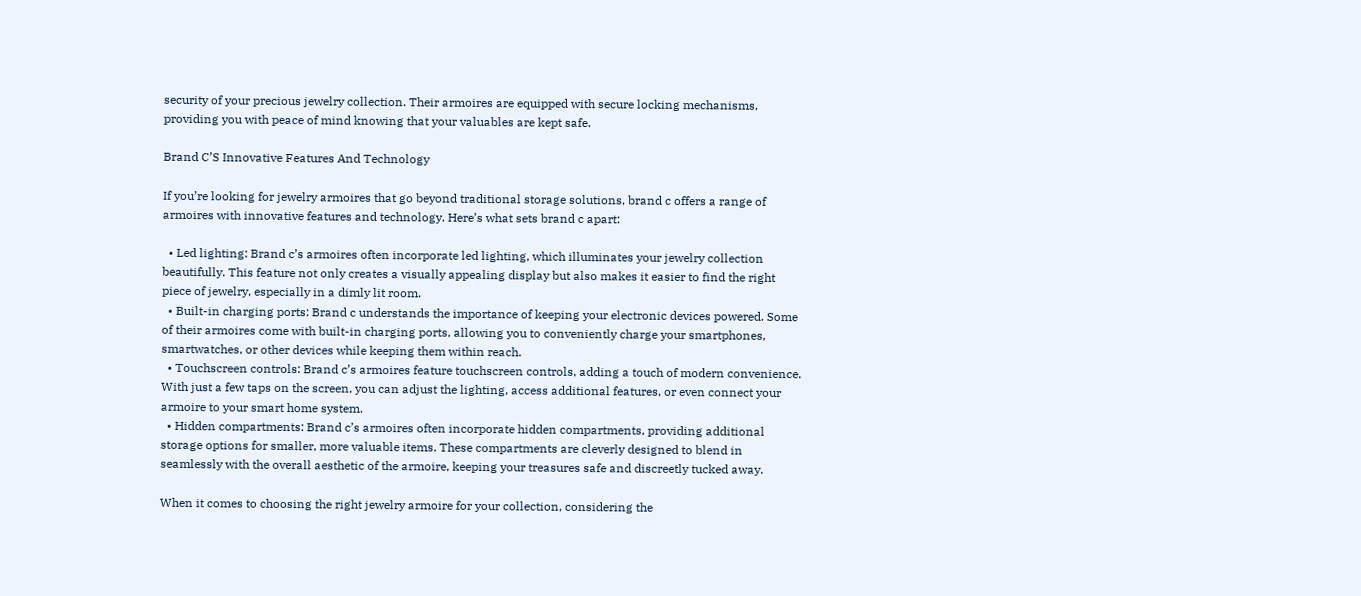security of your precious jewelry collection. Their armoires are equipped with secure locking mechanisms, providing you with peace of mind knowing that your valuables are kept safe.

Brand C’S Innovative Features And Technology

If you’re looking for jewelry armoires that go beyond traditional storage solutions, brand c offers a range of armoires with innovative features and technology. Here’s what sets brand c apart:

  • Led lighting: Brand c’s armoires often incorporate led lighting, which illuminates your jewelry collection beautifully. This feature not only creates a visually appealing display but also makes it easier to find the right piece of jewelry, especially in a dimly lit room.
  • Built-in charging ports: Brand c understands the importance of keeping your electronic devices powered. Some of their armoires come with built-in charging ports, allowing you to conveniently charge your smartphones, smartwatches, or other devices while keeping them within reach.
  • Touchscreen controls: Brand c’s armoires feature touchscreen controls, adding a touch of modern convenience. With just a few taps on the screen, you can adjust the lighting, access additional features, or even connect your armoire to your smart home system.
  • Hidden compartments: Brand c’s armoires often incorporate hidden compartments, providing additional storage options for smaller, more valuable items. These compartments are cleverly designed to blend in seamlessly with the overall aesthetic of the armoire, keeping your treasures safe and discreetly tucked away.

When it comes to choosing the right jewelry armoire for your collection, considering the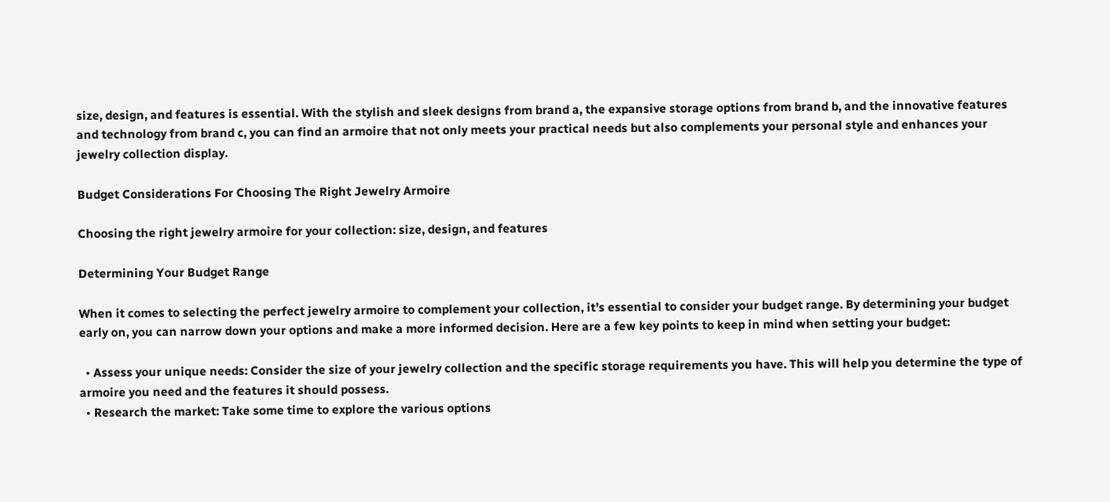size, design, and features is essential. With the stylish and sleek designs from brand a, the expansive storage options from brand b, and the innovative features and technology from brand c, you can find an armoire that not only meets your practical needs but also complements your personal style and enhances your jewelry collection display.

Budget Considerations For Choosing The Right Jewelry Armoire

Choosing the right jewelry armoire for your collection: size, design, and features

Determining Your Budget Range

When it comes to selecting the perfect jewelry armoire to complement your collection, it’s essential to consider your budget range. By determining your budget early on, you can narrow down your options and make a more informed decision. Here are a few key points to keep in mind when setting your budget:

  • Assess your unique needs: Consider the size of your jewelry collection and the specific storage requirements you have. This will help you determine the type of armoire you need and the features it should possess.
  • Research the market: Take some time to explore the various options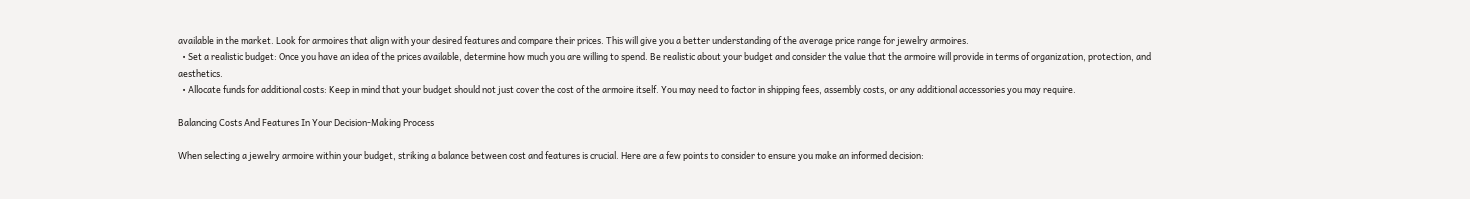available in the market. Look for armoires that align with your desired features and compare their prices. This will give you a better understanding of the average price range for jewelry armoires.
  • Set a realistic budget: Once you have an idea of the prices available, determine how much you are willing to spend. Be realistic about your budget and consider the value that the armoire will provide in terms of organization, protection, and aesthetics.
  • Allocate funds for additional costs: Keep in mind that your budget should not just cover the cost of the armoire itself. You may need to factor in shipping fees, assembly costs, or any additional accessories you may require.

Balancing Costs And Features In Your Decision-Making Process

When selecting a jewelry armoire within your budget, striking a balance between cost and features is crucial. Here are a few points to consider to ensure you make an informed decision: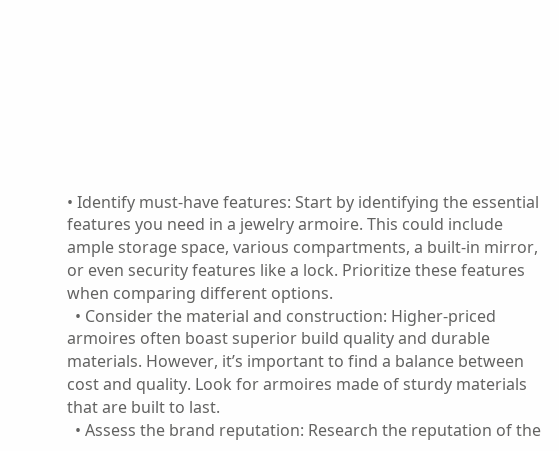• Identify must-have features: Start by identifying the essential features you need in a jewelry armoire. This could include ample storage space, various compartments, a built-in mirror, or even security features like a lock. Prioritize these features when comparing different options.
  • Consider the material and construction: Higher-priced armoires often boast superior build quality and durable materials. However, it’s important to find a balance between cost and quality. Look for armoires made of sturdy materials that are built to last.
  • Assess the brand reputation: Research the reputation of the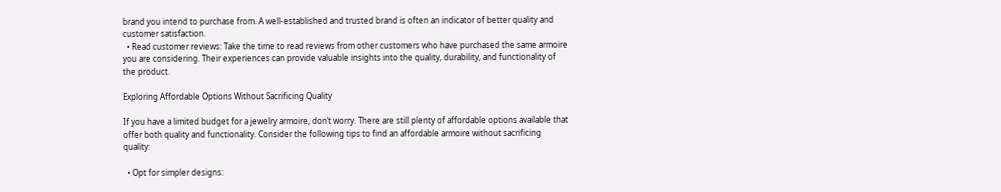brand you intend to purchase from. A well-established and trusted brand is often an indicator of better quality and customer satisfaction.
  • Read customer reviews: Take the time to read reviews from other customers who have purchased the same armoire you are considering. Their experiences can provide valuable insights into the quality, durability, and functionality of the product.

Exploring Affordable Options Without Sacrificing Quality

If you have a limited budget for a jewelry armoire, don’t worry. There are still plenty of affordable options available that offer both quality and functionality. Consider the following tips to find an affordable armoire without sacrificing quality:

  • Opt for simpler designs: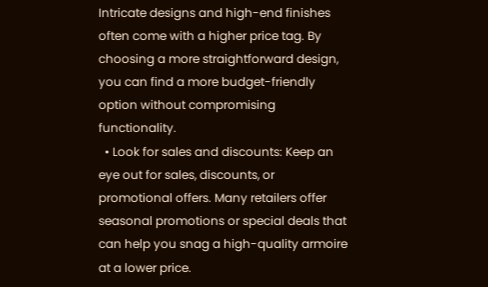Intricate designs and high-end finishes often come with a higher price tag. By choosing a more straightforward design, you can find a more budget-friendly option without compromising functionality.
  • Look for sales and discounts: Keep an eye out for sales, discounts, or promotional offers. Many retailers offer seasonal promotions or special deals that can help you snag a high-quality armoire at a lower price.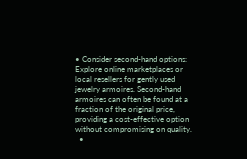• Consider second-hand options: Explore online marketplaces or local resellers for gently used jewelry armoires. Second-hand armoires can often be found at a fraction of the original price, providing a cost-effective option without compromising on quality.
  •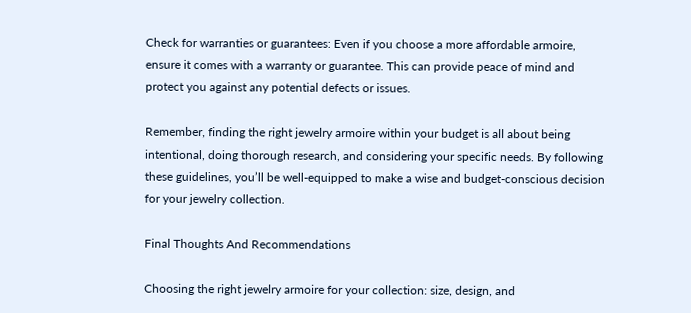Check for warranties or guarantees: Even if you choose a more affordable armoire, ensure it comes with a warranty or guarantee. This can provide peace of mind and protect you against any potential defects or issues.

Remember, finding the right jewelry armoire within your budget is all about being intentional, doing thorough research, and considering your specific needs. By following these guidelines, you’ll be well-equipped to make a wise and budget-conscious decision for your jewelry collection.

Final Thoughts And Recommendations

Choosing the right jewelry armoire for your collection: size, design, and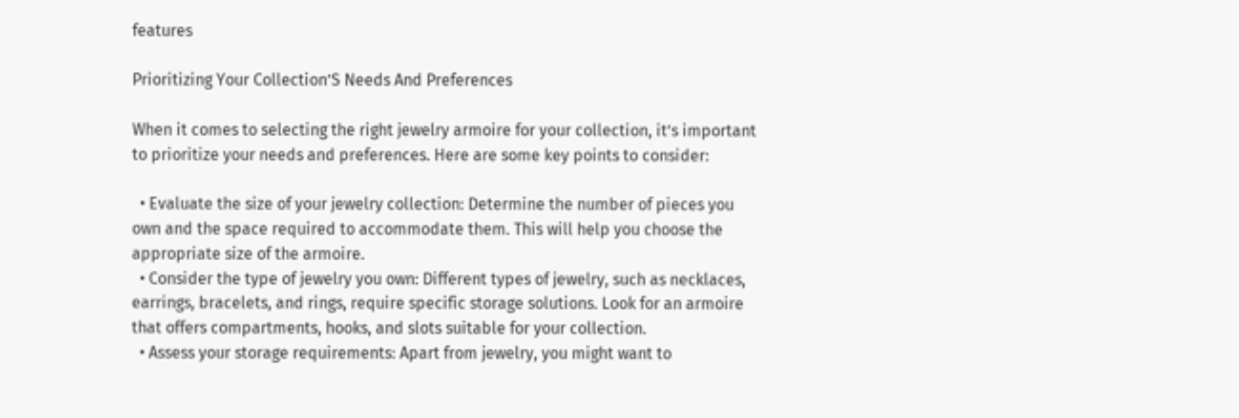features

Prioritizing Your Collection’S Needs And Preferences

When it comes to selecting the right jewelry armoire for your collection, it’s important to prioritize your needs and preferences. Here are some key points to consider:

  • Evaluate the size of your jewelry collection: Determine the number of pieces you own and the space required to accommodate them. This will help you choose the appropriate size of the armoire.
  • Consider the type of jewelry you own: Different types of jewelry, such as necklaces, earrings, bracelets, and rings, require specific storage solutions. Look for an armoire that offers compartments, hooks, and slots suitable for your collection.
  • Assess your storage requirements: Apart from jewelry, you might want to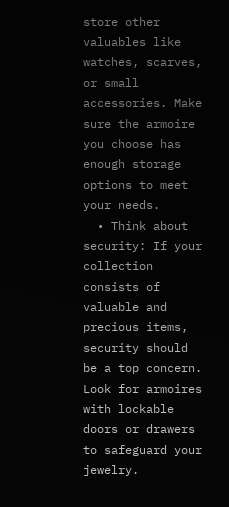store other valuables like watches, scarves, or small accessories. Make sure the armoire you choose has enough storage options to meet your needs.
  • Think about security: If your collection consists of valuable and precious items, security should be a top concern. Look for armoires with lockable doors or drawers to safeguard your jewelry.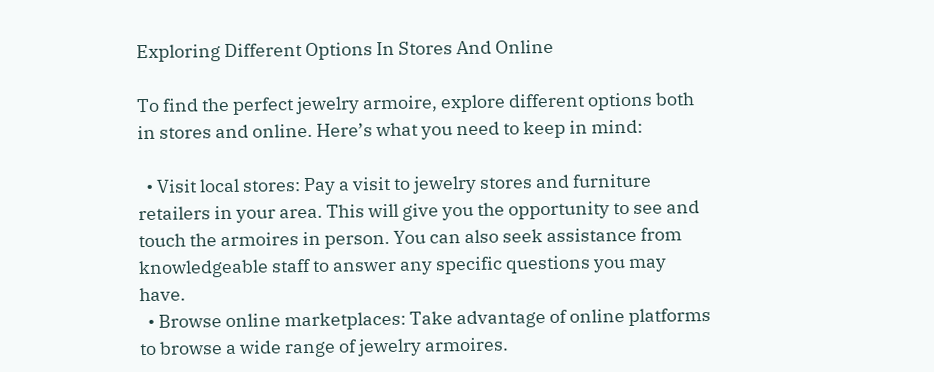Exploring Different Options In Stores And Online

To find the perfect jewelry armoire, explore different options both in stores and online. Here’s what you need to keep in mind:

  • Visit local stores: Pay a visit to jewelry stores and furniture retailers in your area. This will give you the opportunity to see and touch the armoires in person. You can also seek assistance from knowledgeable staff to answer any specific questions you may have.
  • Browse online marketplaces: Take advantage of online platforms to browse a wide range of jewelry armoires.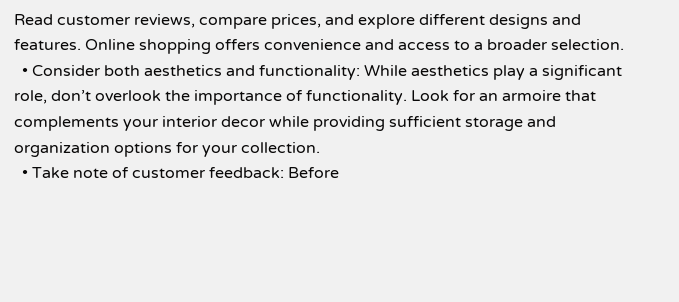Read customer reviews, compare prices, and explore different designs and features. Online shopping offers convenience and access to a broader selection.
  • Consider both aesthetics and functionality: While aesthetics play a significant role, don’t overlook the importance of functionality. Look for an armoire that complements your interior decor while providing sufficient storage and organization options for your collection.
  • Take note of customer feedback: Before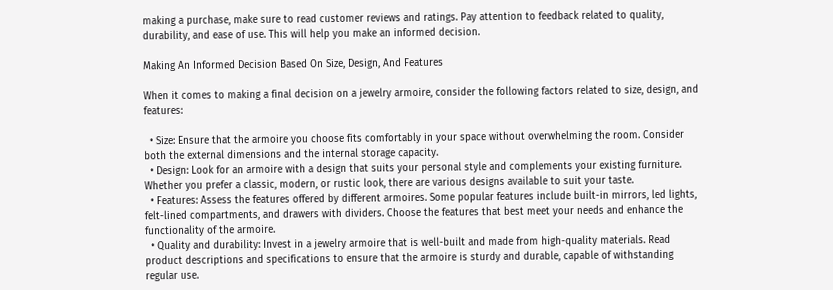making a purchase, make sure to read customer reviews and ratings. Pay attention to feedback related to quality, durability, and ease of use. This will help you make an informed decision.

Making An Informed Decision Based On Size, Design, And Features

When it comes to making a final decision on a jewelry armoire, consider the following factors related to size, design, and features:

  • Size: Ensure that the armoire you choose fits comfortably in your space without overwhelming the room. Consider both the external dimensions and the internal storage capacity.
  • Design: Look for an armoire with a design that suits your personal style and complements your existing furniture. Whether you prefer a classic, modern, or rustic look, there are various designs available to suit your taste.
  • Features: Assess the features offered by different armoires. Some popular features include built-in mirrors, led lights, felt-lined compartments, and drawers with dividers. Choose the features that best meet your needs and enhance the functionality of the armoire.
  • Quality and durability: Invest in a jewelry armoire that is well-built and made from high-quality materials. Read product descriptions and specifications to ensure that the armoire is sturdy and durable, capable of withstanding regular use.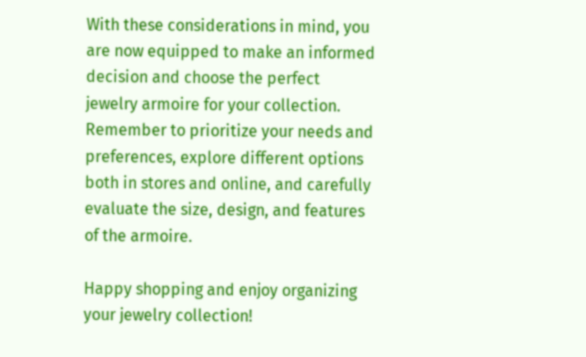With these considerations in mind, you are now equipped to make an informed decision and choose the perfect jewelry armoire for your collection. Remember to prioritize your needs and preferences, explore different options both in stores and online, and carefully evaluate the size, design, and features of the armoire.

Happy shopping and enjoy organizing your jewelry collection!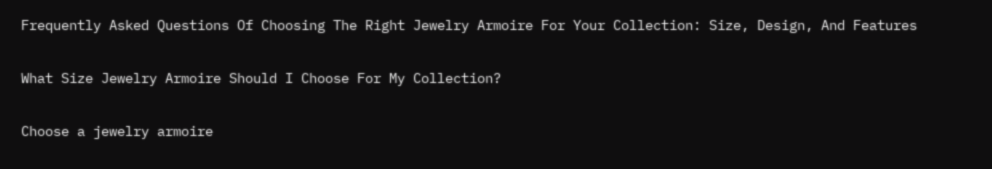Frequently Asked Questions Of Choosing The Right Jewelry Armoire For Your Collection: Size, Design, And Features

What Size Jewelry Armoire Should I Choose For My Collection?

Choose a jewelry armoire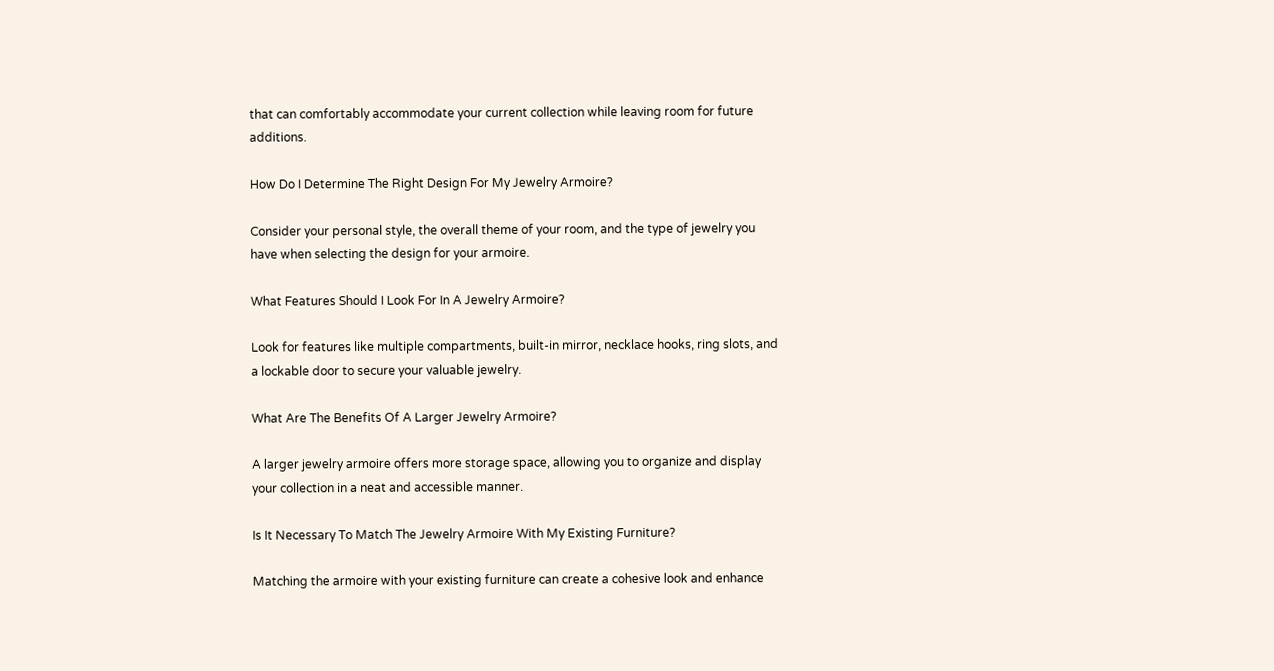that can comfortably accommodate your current collection while leaving room for future additions.

How Do I Determine The Right Design For My Jewelry Armoire?

Consider your personal style, the overall theme of your room, and the type of jewelry you have when selecting the design for your armoire.

What Features Should I Look For In A Jewelry Armoire?

Look for features like multiple compartments, built-in mirror, necklace hooks, ring slots, and a lockable door to secure your valuable jewelry.

What Are The Benefits Of A Larger Jewelry Armoire?

A larger jewelry armoire offers more storage space, allowing you to organize and display your collection in a neat and accessible manner.

Is It Necessary To Match The Jewelry Armoire With My Existing Furniture?

Matching the armoire with your existing furniture can create a cohesive look and enhance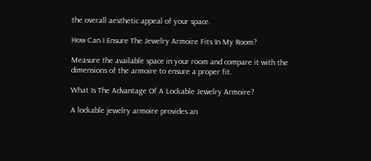the overall aesthetic appeal of your space.

How Can I Ensure The Jewelry Armoire Fits In My Room?

Measure the available space in your room and compare it with the dimensions of the armoire to ensure a proper fit.

What Is The Advantage Of A Lockable Jewelry Armoire?

A lockable jewelry armoire provides an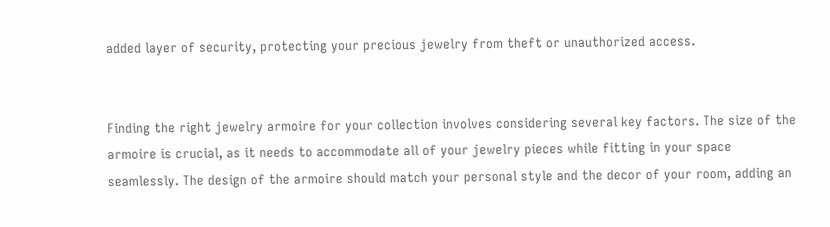added layer of security, protecting your precious jewelry from theft or unauthorized access.


Finding the right jewelry armoire for your collection involves considering several key factors. The size of the armoire is crucial, as it needs to accommodate all of your jewelry pieces while fitting in your space seamlessly. The design of the armoire should match your personal style and the decor of your room, adding an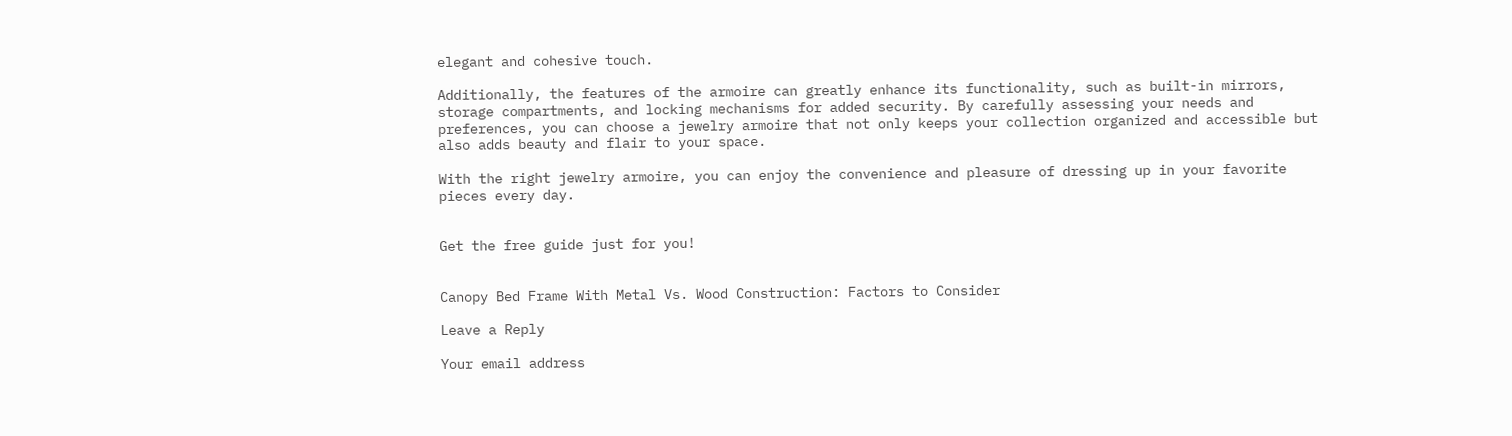elegant and cohesive touch.

Additionally, the features of the armoire can greatly enhance its functionality, such as built-in mirrors, storage compartments, and locking mechanisms for added security. By carefully assessing your needs and preferences, you can choose a jewelry armoire that not only keeps your collection organized and accessible but also adds beauty and flair to your space.

With the right jewelry armoire, you can enjoy the convenience and pleasure of dressing up in your favorite pieces every day.


Get the free guide just for you!


Canopy Bed Frame With Metal Vs. Wood Construction: Factors to Consider

Leave a Reply

Your email address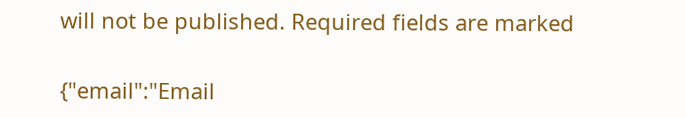will not be published. Required fields are marked

{"email":"Email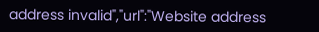address invalid","url":"Website address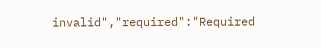invalid","required":"Required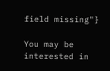field missing"}

You may be interested in